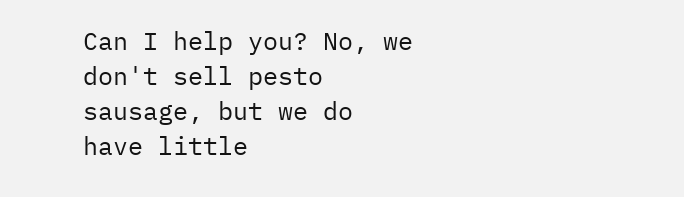Can I help you? No, we don't sell pesto sausage, but we do have little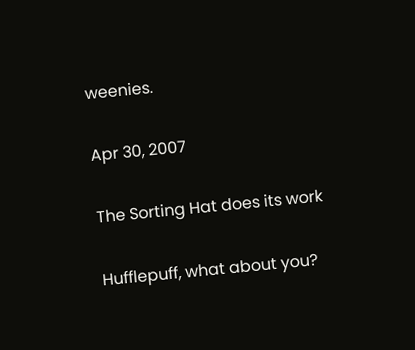weenies.

Apr 30, 2007

The Sorting Hat does its work

Hufflepuff, what about you?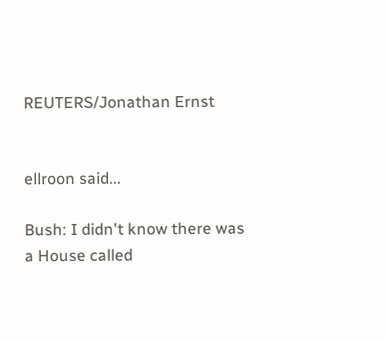REUTERS/Jonathan Ernst


ellroon said...

Bush: I didn't know there was a House called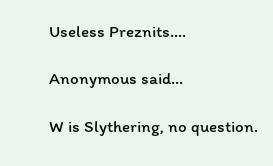Useless Preznits....

Anonymous said...

W is Slythering, no question.